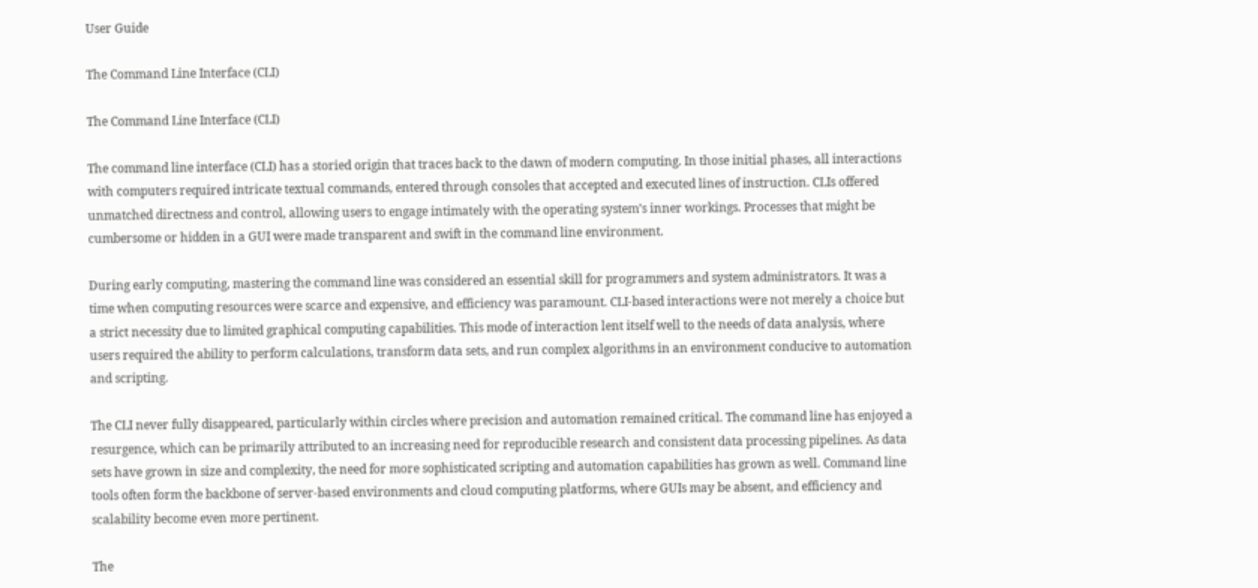User Guide

The Command Line Interface (CLI)

The Command Line Interface (CLI)

The command line interface (CLI) has a storied origin that traces back to the dawn of modern computing. In those initial phases, all interactions with computers required intricate textual commands, entered through consoles that accepted and executed lines of instruction. CLIs offered unmatched directness and control, allowing users to engage intimately with the operating system’s inner workings. Processes that might be cumbersome or hidden in a GUI were made transparent and swift in the command line environment.

During early computing, mastering the command line was considered an essential skill for programmers and system administrators. It was a time when computing resources were scarce and expensive, and efficiency was paramount. CLI-based interactions were not merely a choice but a strict necessity due to limited graphical computing capabilities. This mode of interaction lent itself well to the needs of data analysis, where users required the ability to perform calculations, transform data sets, and run complex algorithms in an environment conducive to automation and scripting.

The CLI never fully disappeared, particularly within circles where precision and automation remained critical. The command line has enjoyed a resurgence, which can be primarily attributed to an increasing need for reproducible research and consistent data processing pipelines. As data sets have grown in size and complexity, the need for more sophisticated scripting and automation capabilities has grown as well. Command line tools often form the backbone of server-based environments and cloud computing platforms, where GUIs may be absent, and efficiency and scalability become even more pertinent.

The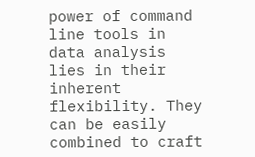power of command line tools in data analysis lies in their inherent flexibility. They can be easily combined to craft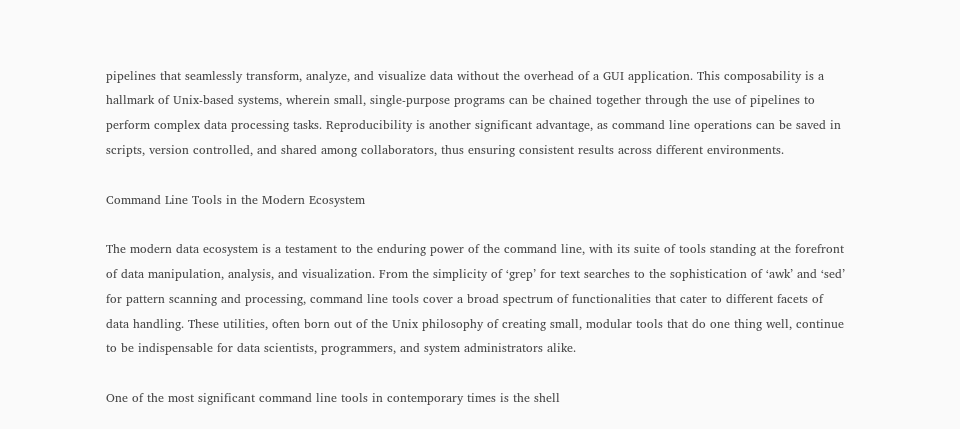pipelines that seamlessly transform, analyze, and visualize data without the overhead of a GUI application. This composability is a hallmark of Unix-based systems, wherein small, single-purpose programs can be chained together through the use of pipelines to perform complex data processing tasks. Reproducibility is another significant advantage, as command line operations can be saved in scripts, version controlled, and shared among collaborators, thus ensuring consistent results across different environments.

Command Line Tools in the Modern Ecosystem

The modern data ecosystem is a testament to the enduring power of the command line, with its suite of tools standing at the forefront of data manipulation, analysis, and visualization. From the simplicity of ‘grep’ for text searches to the sophistication of ‘awk’ and ‘sed’ for pattern scanning and processing, command line tools cover a broad spectrum of functionalities that cater to different facets of data handling. These utilities, often born out of the Unix philosophy of creating small, modular tools that do one thing well, continue to be indispensable for data scientists, programmers, and system administrators alike.

One of the most significant command line tools in contemporary times is the shell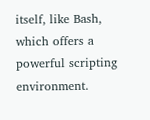itself, like Bash, which offers a powerful scripting environment.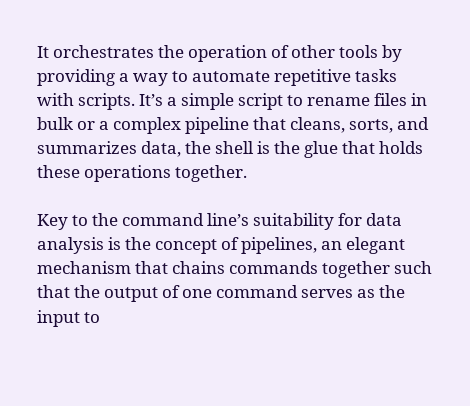It orchestrates the operation of other tools by providing a way to automate repetitive tasks with scripts. It’s a simple script to rename files in bulk or a complex pipeline that cleans, sorts, and summarizes data, the shell is the glue that holds these operations together.

Key to the command line’s suitability for data analysis is the concept of pipelines, an elegant mechanism that chains commands together such that the output of one command serves as the input to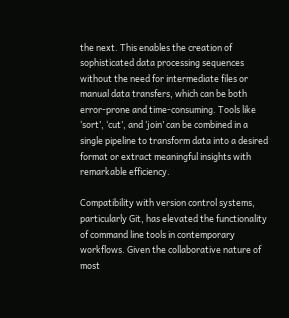the next. This enables the creation of sophisticated data processing sequences without the need for intermediate files or manual data transfers, which can be both error-prone and time-consuming. Tools like ‘sort’, ‘cut’, and ‘join’ can be combined in a single pipeline to transform data into a desired format or extract meaningful insights with remarkable efficiency.

Compatibility with version control systems, particularly Git, has elevated the functionality of command line tools in contemporary workflows. Given the collaborative nature of most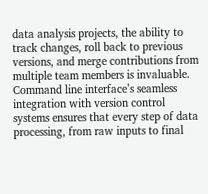data analysis projects, the ability to track changes, roll back to previous versions, and merge contributions from multiple team members is invaluable. Command line interface’s seamless integration with version control systems ensures that every step of data processing, from raw inputs to final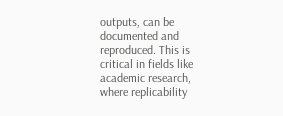outputs, can be documented and reproduced. This is critical in fields like academic research, where replicability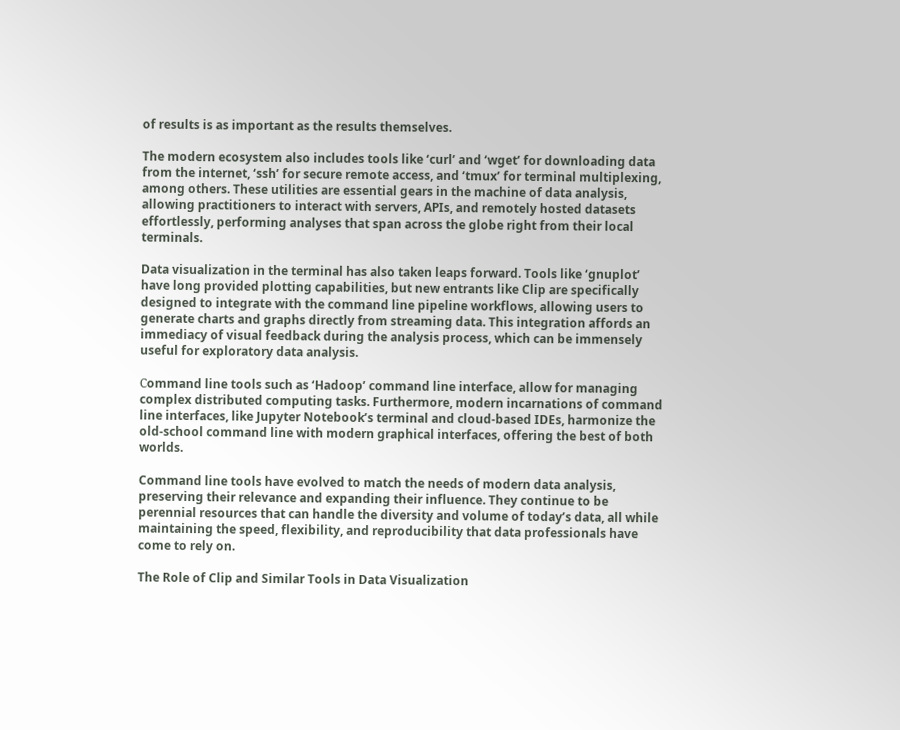of results is as important as the results themselves.

The modern ecosystem also includes tools like ‘curl’ and ‘wget’ for downloading data from the internet, ‘ssh’ for secure remote access, and ‘tmux’ for terminal multiplexing, among others. These utilities are essential gears in the machine of data analysis, allowing practitioners to interact with servers, APIs, and remotely hosted datasets effortlessly, performing analyses that span across the globe right from their local terminals.

Data visualization in the terminal has also taken leaps forward. Tools like ‘gnuplot’ have long provided plotting capabilities, but new entrants like Clip are specifically designed to integrate with the command line pipeline workflows, allowing users to generate charts and graphs directly from streaming data. This integration affords an immediacy of visual feedback during the analysis process, which can be immensely useful for exploratory data analysis.

Сommand line tools such as ‘Hadoop’ command line interface, allow for managing complex distributed computing tasks. Furthermore, modern incarnations of command line interfaces, like Jupyter Notebook’s terminal and cloud-based IDEs, harmonize the old-school command line with modern graphical interfaces, offering the best of both worlds.

Command line tools have evolved to match the needs of modern data analysis, preserving their relevance and expanding their influence. They continue to be perennial resources that can handle the diversity and volume of today’s data, all while maintaining the speed, flexibility, and reproducibility that data professionals have come to rely on.

The Role of Clip and Similar Tools in Data Visualization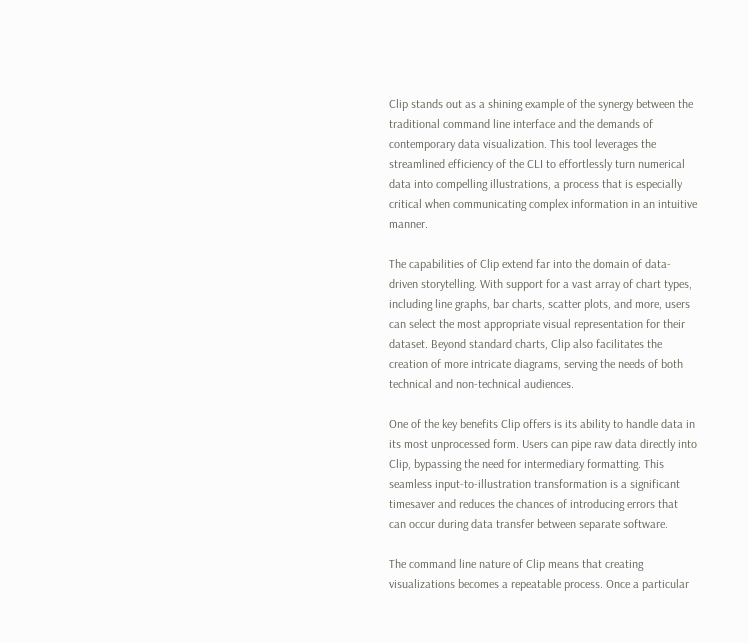Clip stands out as a shining example of the synergy between the traditional command line interface and the demands of contemporary data visualization. This tool leverages the streamlined efficiency of the CLI to effortlessly turn numerical data into compelling illustrations, a process that is especially critical when communicating complex information in an intuitive manner.

The capabilities of Clip extend far into the domain of data-driven storytelling. With support for a vast array of chart types, including line graphs, bar charts, scatter plots, and more, users can select the most appropriate visual representation for their dataset. Beyond standard charts, Clip also facilitates the creation of more intricate diagrams, serving the needs of both technical and non-technical audiences.

One of the key benefits Clip offers is its ability to handle data in its most unprocessed form. Users can pipe raw data directly into Clip, bypassing the need for intermediary formatting. This seamless input-to-illustration transformation is a significant timesaver and reduces the chances of introducing errors that can occur during data transfer between separate software.

The command line nature of Clip means that creating visualizations becomes a repeatable process. Once a particular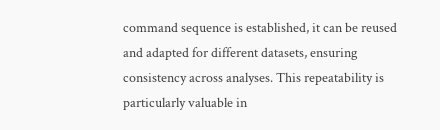command sequence is established, it can be reused and adapted for different datasets, ensuring consistency across analyses. This repeatability is particularly valuable in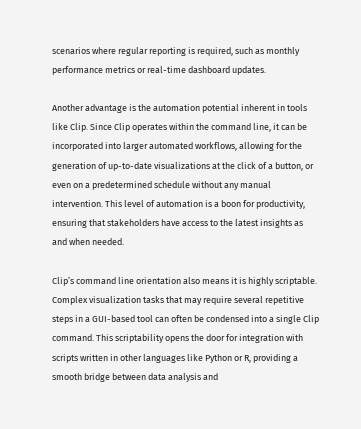scenarios where regular reporting is required, such as monthly performance metrics or real-time dashboard updates.

Another advantage is the automation potential inherent in tools like Clip. Since Clip operates within the command line, it can be incorporated into larger automated workflows, allowing for the generation of up-to-date visualizations at the click of a button, or even on a predetermined schedule without any manual intervention. This level of automation is a boon for productivity, ensuring that stakeholders have access to the latest insights as and when needed.

Clip’s command line orientation also means it is highly scriptable. Complex visualization tasks that may require several repetitive steps in a GUI-based tool can often be condensed into a single Clip command. This scriptability opens the door for integration with scripts written in other languages like Python or R, providing a smooth bridge between data analysis and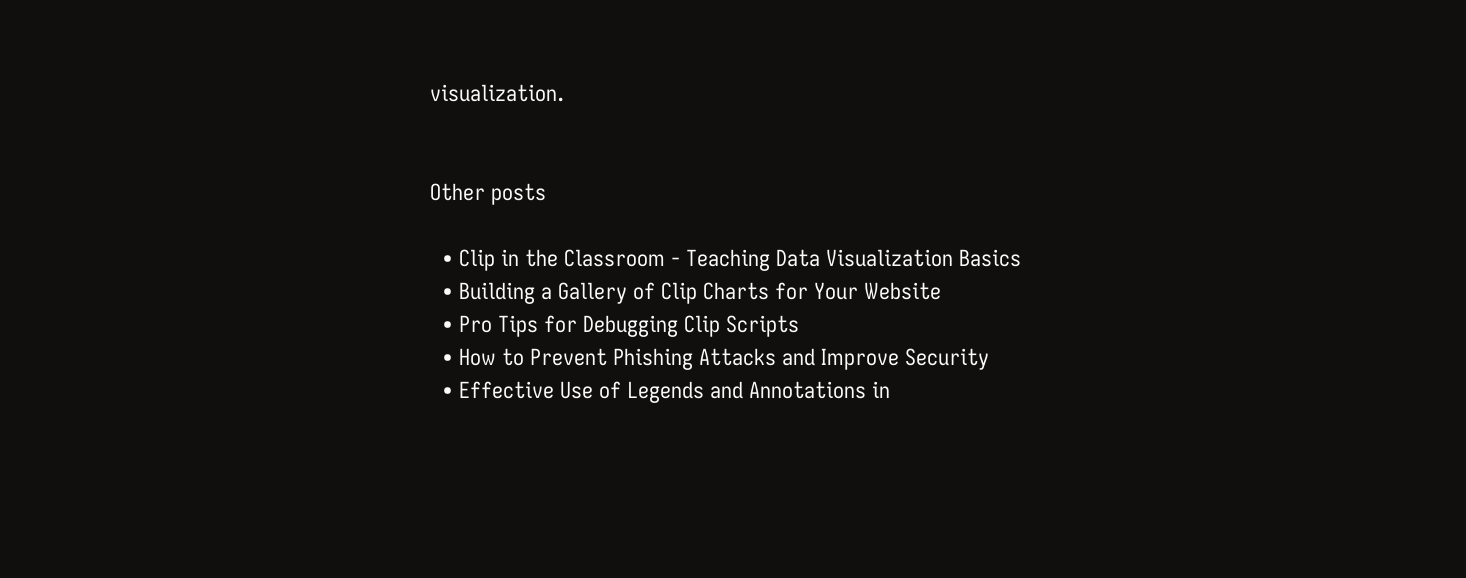visualization.


Other posts

  • Clip in the Classroom - Teaching Data Visualization Basics
  • Building a Gallery of Clip Charts for Your Website
  • Pro Tips for Debugging Clip Scripts
  • How to Prevent Phishing Attacks and Improve Security
  • Effective Use of Legends and Annotations in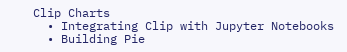Clip Charts
  • Integrating Clip with Jupyter Notebooks
  • Building Pie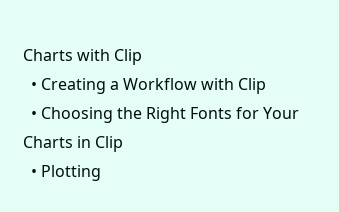Charts with Clip
  • Creating a Workflow with Clip
  • Choosing the Right Fonts for Your Charts in Clip
  • Plotting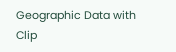Geographic Data with Clip